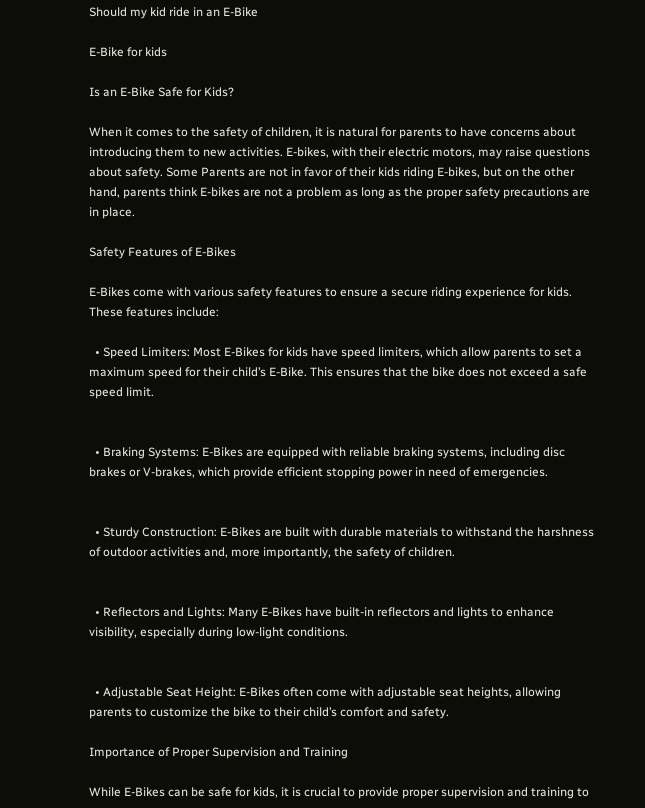Should my kid ride in an E-Bike

E-Bike for kids

Is an E-Bike Safe for Kids?

When it comes to the safety of children, it is natural for parents to have concerns about introducing them to new activities. E-bikes, with their electric motors, may raise questions about safety. Some Parents are not in favor of their kids riding E-bikes, but on the other hand, parents think E-bikes are not a problem as long as the proper safety precautions are in place.

Safety Features of E-Bikes

E-Bikes come with various safety features to ensure a secure riding experience for kids. These features include:

  • Speed Limiters: Most E-Bikes for kids have speed limiters, which allow parents to set a maximum speed for their child’s E-Bike. This ensures that the bike does not exceed a safe speed limit.


  • Braking Systems: E-Bikes are equipped with reliable braking systems, including disc brakes or V-brakes, which provide efficient stopping power in need of emergencies.


  • Sturdy Construction: E-Bikes are built with durable materials to withstand the harshness of outdoor activities and, more importantly, the safety of children.


  • Reflectors and Lights: Many E-Bikes have built-in reflectors and lights to enhance visibility, especially during low-light conditions.


  • Adjustable Seat Height: E-Bikes often come with adjustable seat heights, allowing parents to customize the bike to their child’s comfort and safety.

Importance of Proper Supervision and Training

While E-Bikes can be safe for kids, it is crucial to provide proper supervision and training to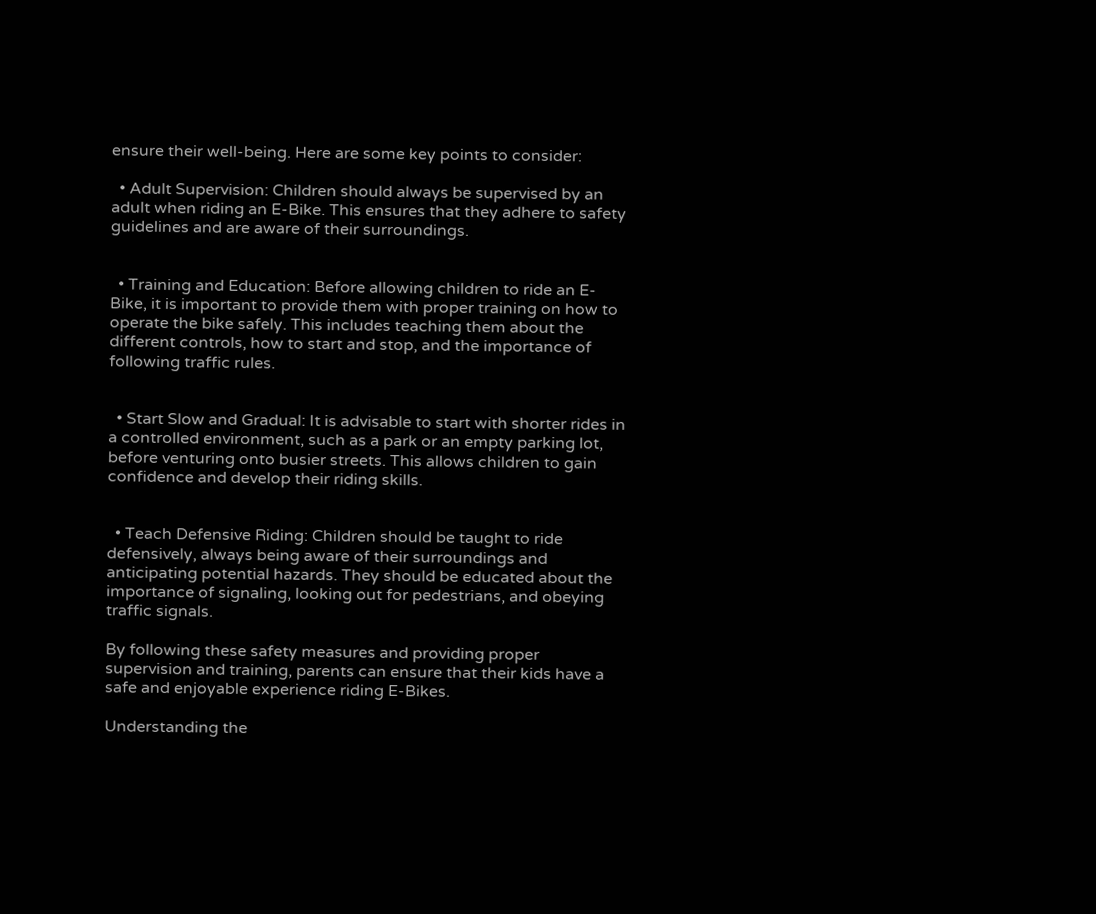ensure their well-being. Here are some key points to consider:

  • Adult Supervision: Children should always be supervised by an adult when riding an E-Bike. This ensures that they adhere to safety guidelines and are aware of their surroundings.


  • Training and Education: Before allowing children to ride an E-Bike, it is important to provide them with proper training on how to operate the bike safely. This includes teaching them about the different controls, how to start and stop, and the importance of following traffic rules.


  • Start Slow and Gradual: It is advisable to start with shorter rides in a controlled environment, such as a park or an empty parking lot, before venturing onto busier streets. This allows children to gain confidence and develop their riding skills.


  • Teach Defensive Riding: Children should be taught to ride defensively, always being aware of their surroundings and anticipating potential hazards. They should be educated about the importance of signaling, looking out for pedestrians, and obeying traffic signals.

By following these safety measures and providing proper supervision and training, parents can ensure that their kids have a safe and enjoyable experience riding E-Bikes.

Understanding the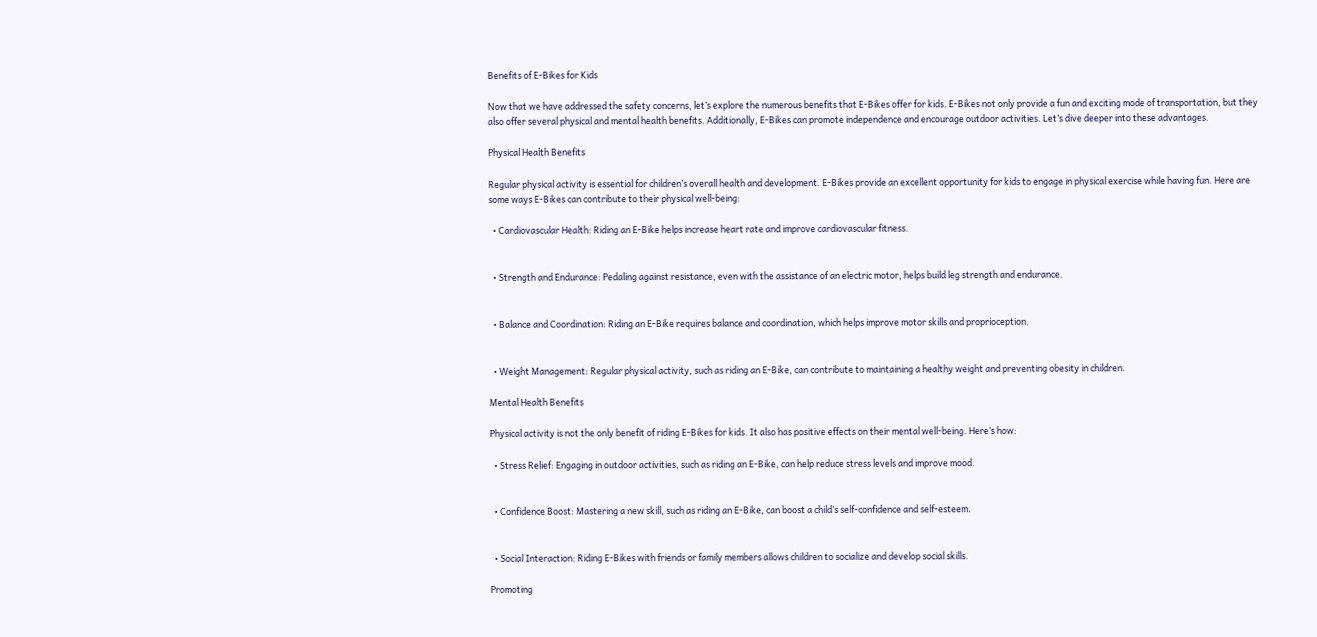Benefits of E-Bikes for Kids

Now that we have addressed the safety concerns, let’s explore the numerous benefits that E-Bikes offer for kids. E-Bikes not only provide a fun and exciting mode of transportation, but they also offer several physical and mental health benefits. Additionally, E-Bikes can promote independence and encourage outdoor activities. Let’s dive deeper into these advantages.

Physical Health Benefits

Regular physical activity is essential for children’s overall health and development. E-Bikes provide an excellent opportunity for kids to engage in physical exercise while having fun. Here are some ways E-Bikes can contribute to their physical well-being:

  • Cardiovascular Health: Riding an E-Bike helps increase heart rate and improve cardiovascular fitness.


  • Strength and Endurance: Pedaling against resistance, even with the assistance of an electric motor, helps build leg strength and endurance.


  • Balance and Coordination: Riding an E-Bike requires balance and coordination, which helps improve motor skills and proprioception.


  • Weight Management: Regular physical activity, such as riding an E-Bike, can contribute to maintaining a healthy weight and preventing obesity in children.

Mental Health Benefits

Physical activity is not the only benefit of riding E-Bikes for kids. It also has positive effects on their mental well-being. Here’s how:

  • Stress Relief: Engaging in outdoor activities, such as riding an E-Bike, can help reduce stress levels and improve mood.


  • Confidence Boost: Mastering a new skill, such as riding an E-Bike, can boost a child’s self-confidence and self-esteem.


  • Social Interaction: Riding E-Bikes with friends or family members allows children to socialize and develop social skills.

Promoting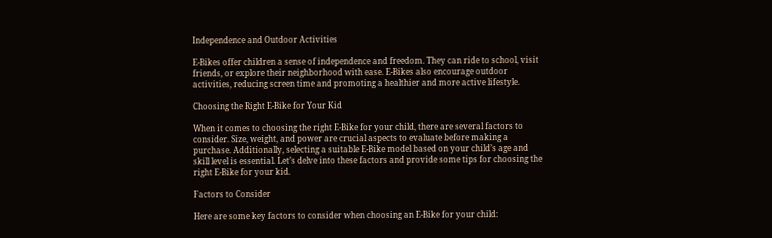Independence and Outdoor Activities

E-Bikes offer children a sense of independence and freedom. They can ride to school, visit friends, or explore their neighborhood with ease. E-Bikes also encourage outdoor activities, reducing screen time and promoting a healthier and more active lifestyle.

Choosing the Right E-Bike for Your Kid

When it comes to choosing the right E-Bike for your child, there are several factors to consider. Size, weight, and power are crucial aspects to evaluate before making a purchase. Additionally, selecting a suitable E-Bike model based on your child’s age and skill level is essential. Let’s delve into these factors and provide some tips for choosing the right E-Bike for your kid.

Factors to Consider

Here are some key factors to consider when choosing an E-Bike for your child: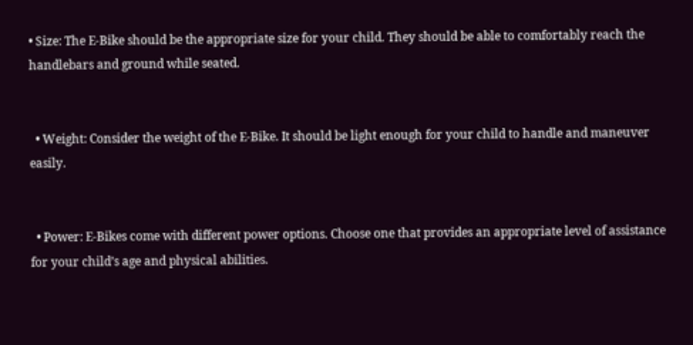• Size: The E-Bike should be the appropriate size for your child. They should be able to comfortably reach the handlebars and ground while seated.


  • Weight: Consider the weight of the E-Bike. It should be light enough for your child to handle and maneuver easily.


  • Power: E-Bikes come with different power options. Choose one that provides an appropriate level of assistance for your child’s age and physical abilities.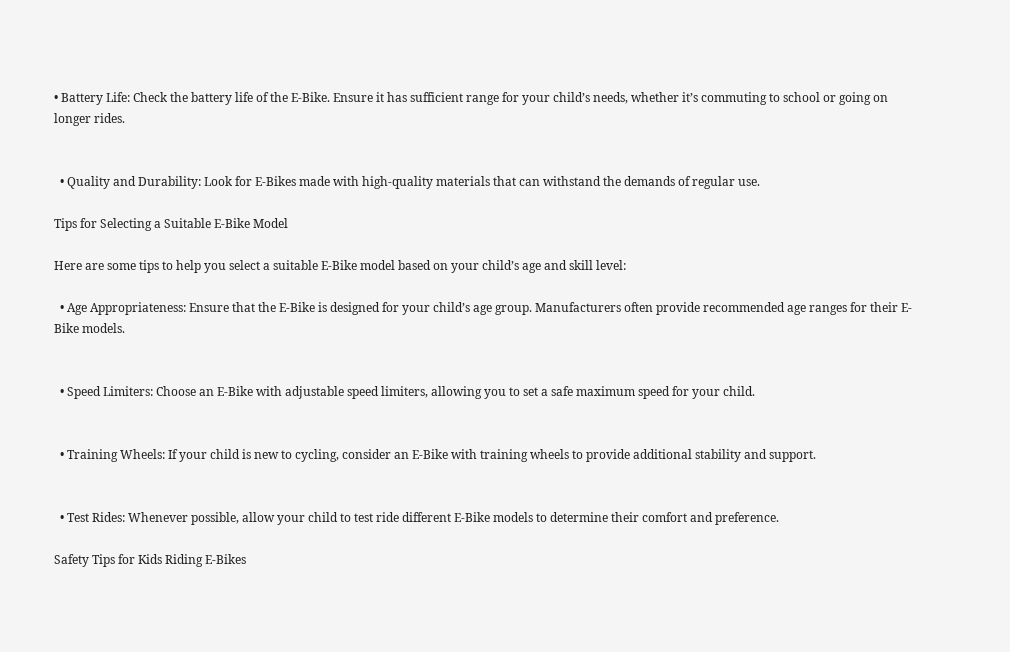• Battery Life: Check the battery life of the E-Bike. Ensure it has sufficient range for your child’s needs, whether it’s commuting to school or going on longer rides.


  • Quality and Durability: Look for E-Bikes made with high-quality materials that can withstand the demands of regular use.

Tips for Selecting a Suitable E-Bike Model

Here are some tips to help you select a suitable E-Bike model based on your child’s age and skill level:

  • Age Appropriateness: Ensure that the E-Bike is designed for your child’s age group. Manufacturers often provide recommended age ranges for their E-Bike models.


  • Speed Limiters: Choose an E-Bike with adjustable speed limiters, allowing you to set a safe maximum speed for your child.


  • Training Wheels: If your child is new to cycling, consider an E-Bike with training wheels to provide additional stability and support.


  • Test Rides: Whenever possible, allow your child to test ride different E-Bike models to determine their comfort and preference.

Safety Tips for Kids Riding E-Bikes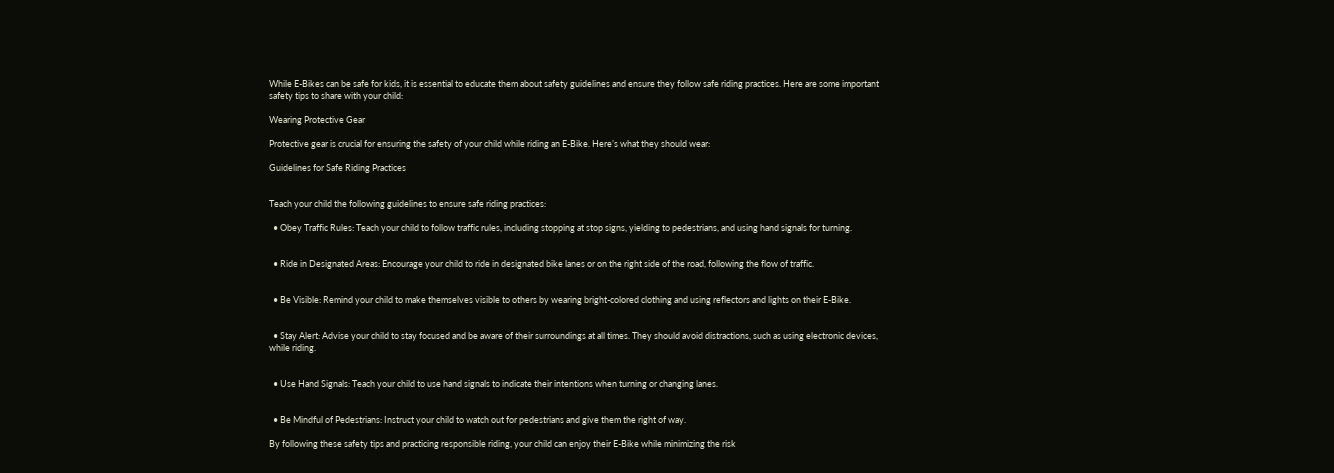While E-Bikes can be safe for kids, it is essential to educate them about safety guidelines and ensure they follow safe riding practices. Here are some important safety tips to share with your child:

Wearing Protective Gear

Protective gear is crucial for ensuring the safety of your child while riding an E-Bike. Here’s what they should wear:

Guidelines for Safe Riding Practices


Teach your child the following guidelines to ensure safe riding practices:

  • Obey Traffic Rules: Teach your child to follow traffic rules, including stopping at stop signs, yielding to pedestrians, and using hand signals for turning.


  • Ride in Designated Areas: Encourage your child to ride in designated bike lanes or on the right side of the road, following the flow of traffic.


  • Be Visible: Remind your child to make themselves visible to others by wearing bright-colored clothing and using reflectors and lights on their E-Bike.


  • Stay Alert: Advise your child to stay focused and be aware of their surroundings at all times. They should avoid distractions, such as using electronic devices, while riding.


  • Use Hand Signals: Teach your child to use hand signals to indicate their intentions when turning or changing lanes.


  • Be Mindful of Pedestrians: Instruct your child to watch out for pedestrians and give them the right of way.

By following these safety tips and practicing responsible riding, your child can enjoy their E-Bike while minimizing the risk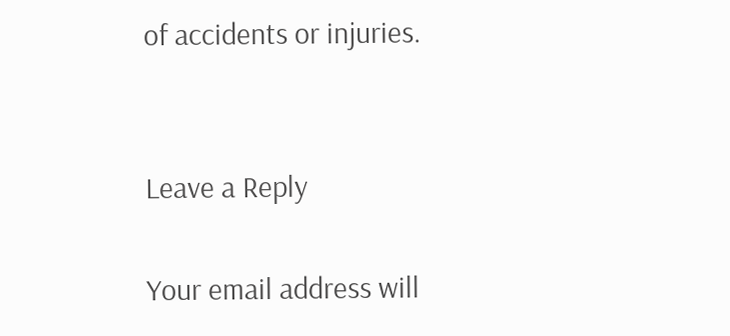of accidents or injuries.


Leave a Reply

Your email address will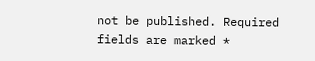not be published. Required fields are marked *